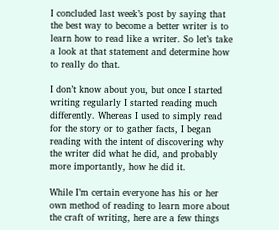I concluded last week’s post by saying that the best way to become a better writer is to learn how to read like a writer. So let’s take a look at that statement and determine how to really do that.

I don’t know about you, but once I started writing regularly I started reading much differently. Whereas I used to simply read for the story or to gather facts, I began reading with the intent of discovering why the writer did what he did, and probably more importantly, how he did it.

While I’m certain everyone has his or her own method of reading to learn more about the craft of writing, here are a few things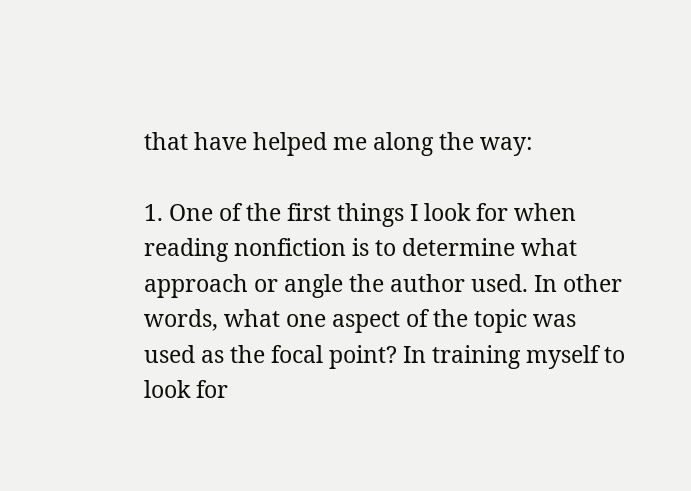that have helped me along the way:

1. One of the first things I look for when reading nonfiction is to determine what approach or angle the author used. In other words, what one aspect of the topic was used as the focal point? In training myself to look for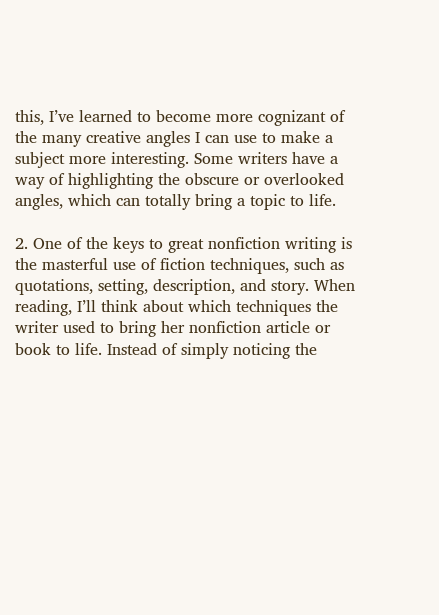this, I’ve learned to become more cognizant of the many creative angles I can use to make a subject more interesting. Some writers have a way of highlighting the obscure or overlooked angles, which can totally bring a topic to life.

2. One of the keys to great nonfiction writing is the masterful use of fiction techniques, such as quotations, setting, description, and story. When reading, I’ll think about which techniques the writer used to bring her nonfiction article or book to life. Instead of simply noticing the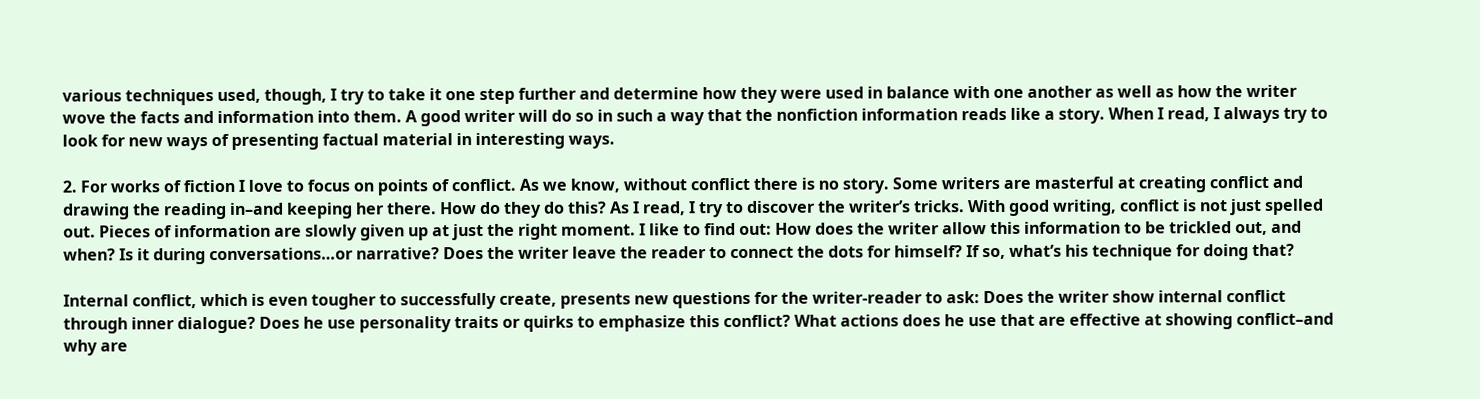various techniques used, though, I try to take it one step further and determine how they were used in balance with one another as well as how the writer wove the facts and information into them. A good writer will do so in such a way that the nonfiction information reads like a story. When I read, I always try to look for new ways of presenting factual material in interesting ways.

2. For works of fiction I love to focus on points of conflict. As we know, without conflict there is no story. Some writers are masterful at creating conflict and drawing the reading in–and keeping her there. How do they do this? As I read, I try to discover the writer’s tricks. With good writing, conflict is not just spelled out. Pieces of information are slowly given up at just the right moment. I like to find out: How does the writer allow this information to be trickled out, and when? Is it during conversations…or narrative? Does the writer leave the reader to connect the dots for himself? If so, what’s his technique for doing that?

Internal conflict, which is even tougher to successfully create, presents new questions for the writer-reader to ask: Does the writer show internal conflict through inner dialogue? Does he use personality traits or quirks to emphasize this conflict? What actions does he use that are effective at showing conflict–and why are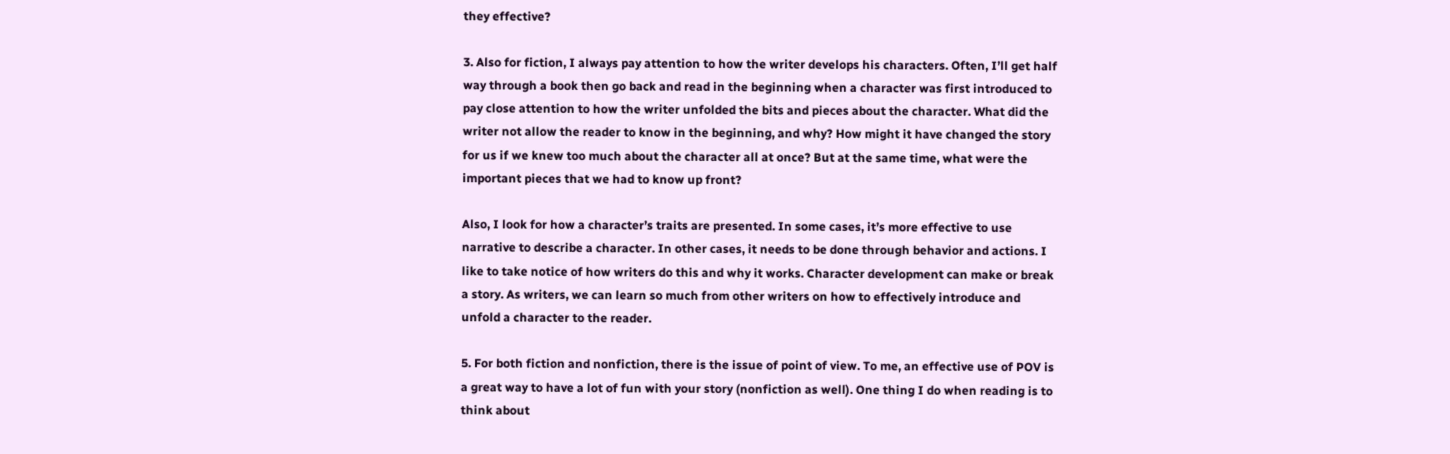they effective?

3. Also for fiction, I always pay attention to how the writer develops his characters. Often, I’ll get half way through a book then go back and read in the beginning when a character was first introduced to pay close attention to how the writer unfolded the bits and pieces about the character. What did the writer not allow the reader to know in the beginning, and why? How might it have changed the story for us if we knew too much about the character all at once? But at the same time, what were the important pieces that we had to know up front?

Also, I look for how a character’s traits are presented. In some cases, it’s more effective to use narrative to describe a character. In other cases, it needs to be done through behavior and actions. I like to take notice of how writers do this and why it works. Character development can make or break a story. As writers, we can learn so much from other writers on how to effectively introduce and unfold a character to the reader.

5. For both fiction and nonfiction, there is the issue of point of view. To me, an effective use of POV is a great way to have a lot of fun with your story (nonfiction as well). One thing I do when reading is to think about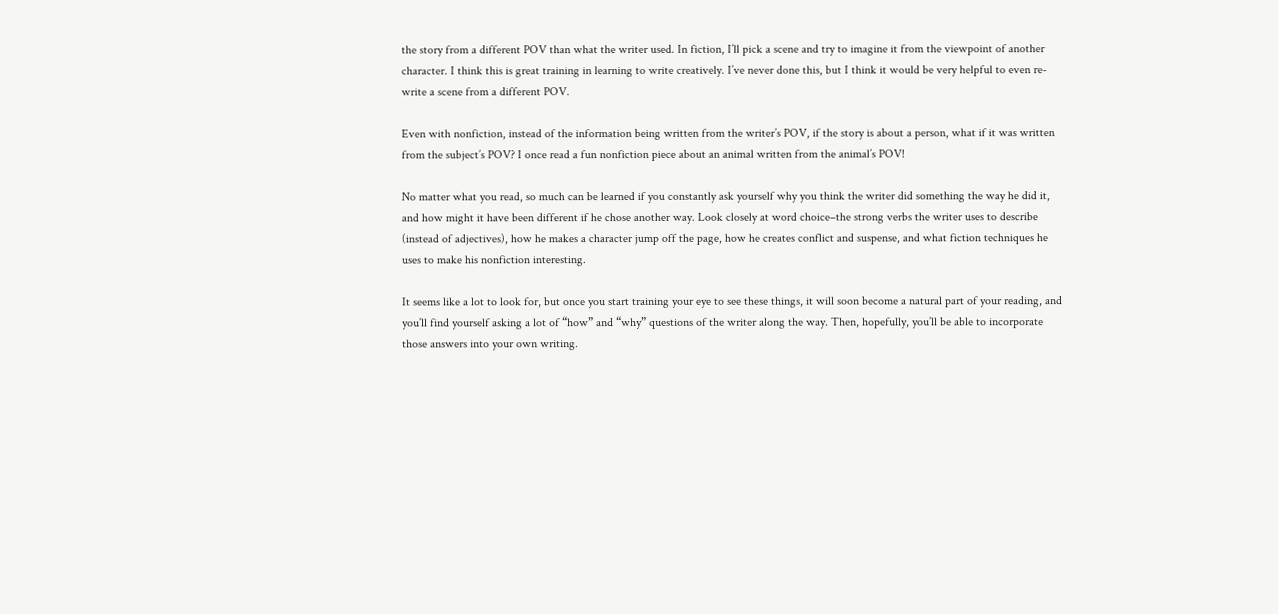the story from a different POV than what the writer used. In fiction, I’ll pick a scene and try to imagine it from the viewpoint of another character. I think this is great training in learning to write creatively. I’ve never done this, but I think it would be very helpful to even re-write a scene from a different POV.

Even with nonfiction, instead of the information being written from the writer’s POV, if the story is about a person, what if it was written from the subject’s POV? I once read a fun nonfiction piece about an animal written from the animal’s POV!

No matter what you read, so much can be learned if you constantly ask yourself why you think the writer did something the way he did it, and how might it have been different if he chose another way. Look closely at word choice–the strong verbs the writer uses to describe (instead of adjectives), how he makes a character jump off the page, how he creates conflict and suspense, and what fiction techniques he uses to make his nonfiction interesting.

It seems like a lot to look for, but once you start training your eye to see these things, it will soon become a natural part of your reading, and you’ll find yourself asking a lot of “how” and “why” questions of the writer along the way. Then, hopefully, you’ll be able to incorporate those answers into your own writing.